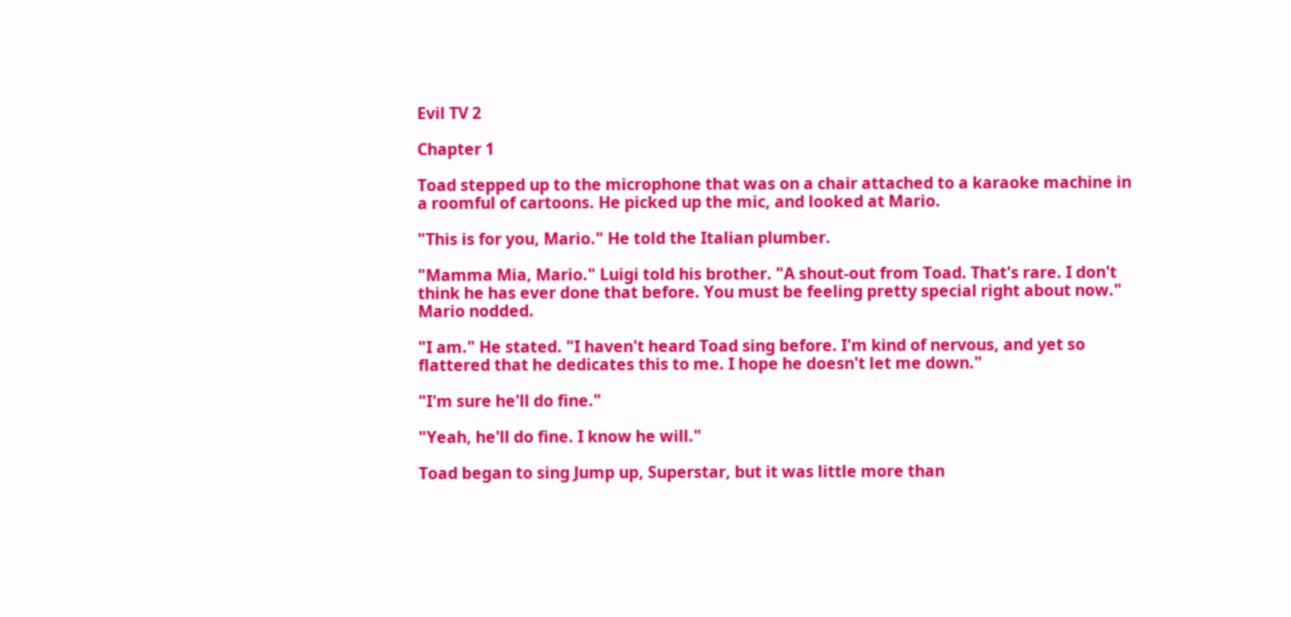Evil TV 2

Chapter 1

Toad stepped up to the microphone that was on a chair attached to a karaoke machine in a roomful of cartoons. He picked up the mic, and looked at Mario.

"This is for you, Mario." He told the Italian plumber.

"Mamma Mia, Mario." Luigi told his brother. "A shout-out from Toad. That's rare. I don't think he has ever done that before. You must be feeling pretty special right about now." Mario nodded.

"I am." He stated. "I haven't heard Toad sing before. I'm kind of nervous, and yet so flattered that he dedicates this to me. I hope he doesn't let me down."

"I'm sure he'll do fine."

"Yeah, he'll do fine. I know he will."

Toad began to sing Jump up, Superstar, but it was little more than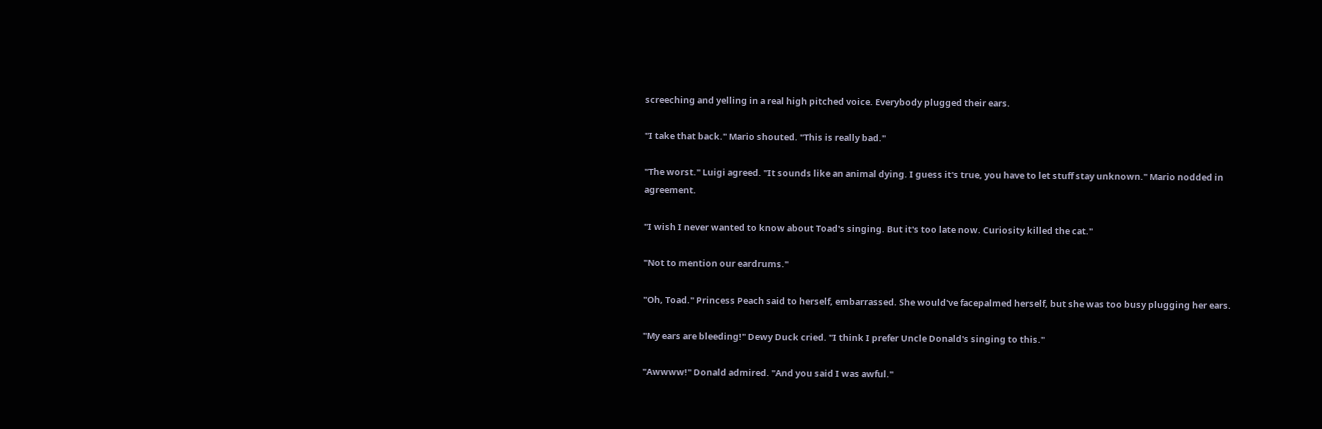screeching and yelling in a real high pitched voice. Everybody plugged their ears.

"I take that back." Mario shouted. "This is really bad."

"The worst." Luigi agreed. "It sounds like an animal dying. I guess it's true, you have to let stuff stay unknown." Mario nodded in agreement.

"I wish I never wanted to know about Toad's singing. But it's too late now. Curiosity killed the cat."

"Not to mention our eardrums."

"Oh, Toad." Princess Peach said to herself, embarrassed. She would've facepalmed herself, but she was too busy plugging her ears.

"My ears are bleeding!" Dewy Duck cried. "I think I prefer Uncle Donald's singing to this."

"Awwww!" Donald admired. "And you said I was awful."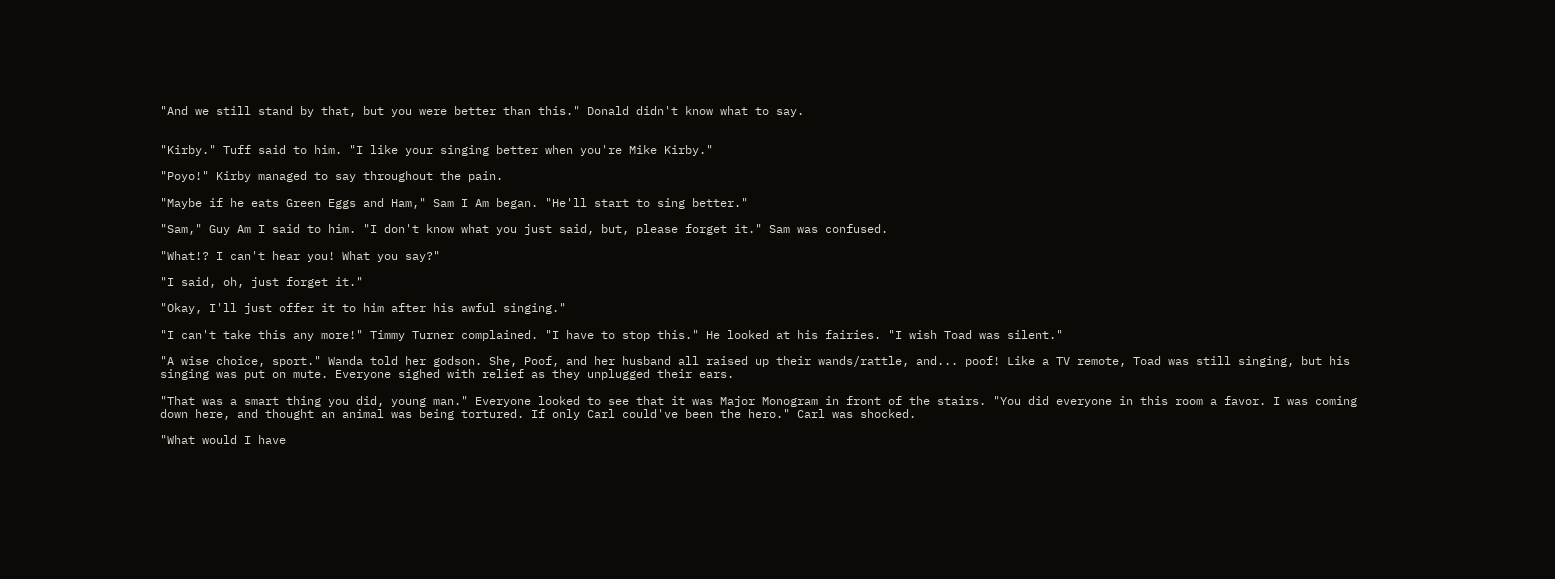"And we still stand by that, but you were better than this." Donald didn't know what to say.


"Kirby." Tuff said to him. "I like your singing better when you're Mike Kirby."

"Poyo!" Kirby managed to say throughout the pain.

"Maybe if he eats Green Eggs and Ham," Sam I Am began. "He'll start to sing better."

"Sam," Guy Am I said to him. "I don't know what you just said, but, please forget it." Sam was confused.

"What!? I can't hear you! What you say?"

"I said, oh, just forget it."

"Okay, I'll just offer it to him after his awful singing."

"I can't take this any more!" Timmy Turner complained. "I have to stop this." He looked at his fairies. "I wish Toad was silent."

"A wise choice, sport." Wanda told her godson. She, Poof, and her husband all raised up their wands/rattle, and... poof! Like a TV remote, Toad was still singing, but his singing was put on mute. Everyone sighed with relief as they unplugged their ears.

"That was a smart thing you did, young man." Everyone looked to see that it was Major Monogram in front of the stairs. "You did everyone in this room a favor. I was coming down here, and thought an animal was being tortured. If only Carl could've been the hero." Carl was shocked.

"What would I have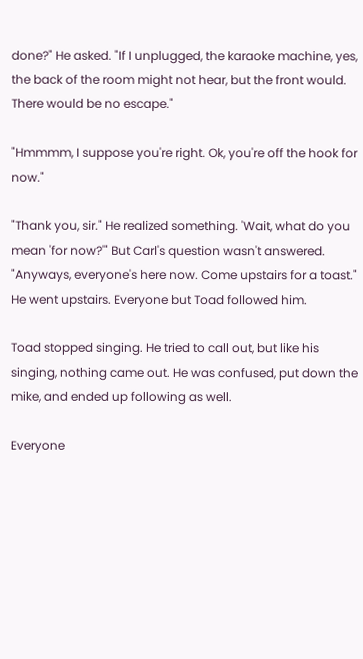done?" He asked. "If I unplugged, the karaoke machine, yes, the back of the room might not hear, but the front would. There would be no escape."

"Hmmmm, I suppose you're right. Ok, you're off the hook for now."

"Thank you, sir." He realized something. 'Wait, what do you mean 'for now?'" But Carl's question wasn't answered. "Anyways, everyone's here now. Come upstairs for a toast." He went upstairs. Everyone but Toad followed him.

Toad stopped singing. He tried to call out, but like his singing, nothing came out. He was confused, put down the mike, and ended up following as well.

Everyone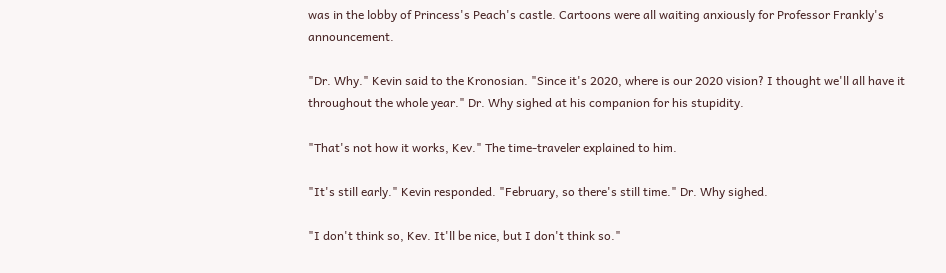was in the lobby of Princess's Peach's castle. Cartoons were all waiting anxiously for Professor Frankly's announcement.

"Dr. Why." Kevin said to the Kronosian. "Since it's 2020, where is our 2020 vision? I thought we'll all have it throughout the whole year." Dr. Why sighed at his companion for his stupidity.

"That's not how it works, Kev." The time-traveler explained to him.

"It's still early." Kevin responded. "February, so there's still time." Dr. Why sighed.

"I don't think so, Kev. It'll be nice, but I don't think so."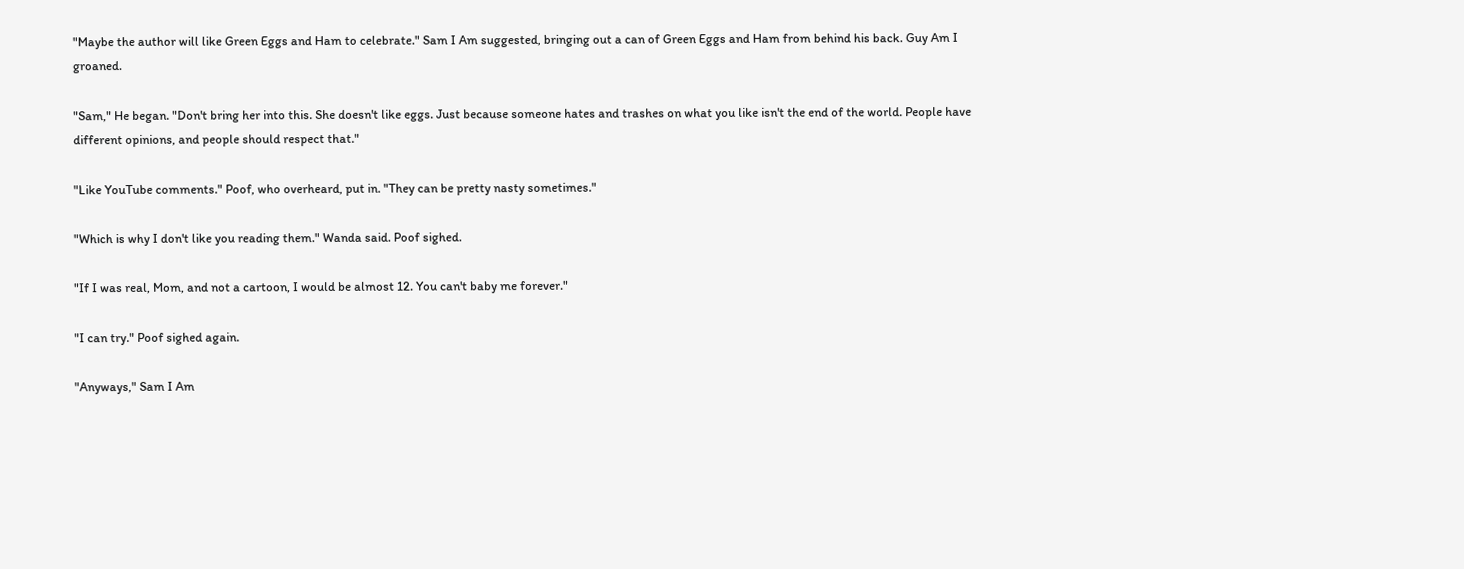"Maybe the author will like Green Eggs and Ham to celebrate." Sam I Am suggested, bringing out a can of Green Eggs and Ham from behind his back. Guy Am I groaned.

"Sam," He began. "Don't bring her into this. She doesn't like eggs. Just because someone hates and trashes on what you like isn't the end of the world. People have different opinions, and people should respect that."

"Like YouTube comments." Poof, who overheard, put in. "They can be pretty nasty sometimes."

"Which is why I don't like you reading them." Wanda said. Poof sighed.

"If I was real, Mom, and not a cartoon, I would be almost 12. You can't baby me forever."

"I can try." Poof sighed again.

"Anyways," Sam I Am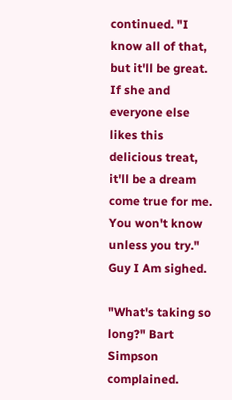continued. "I know all of that, but it'll be great. If she and everyone else likes this delicious treat, it'll be a dream come true for me. You won't know unless you try." Guy I Am sighed.

"What's taking so long?" Bart Simpson complained.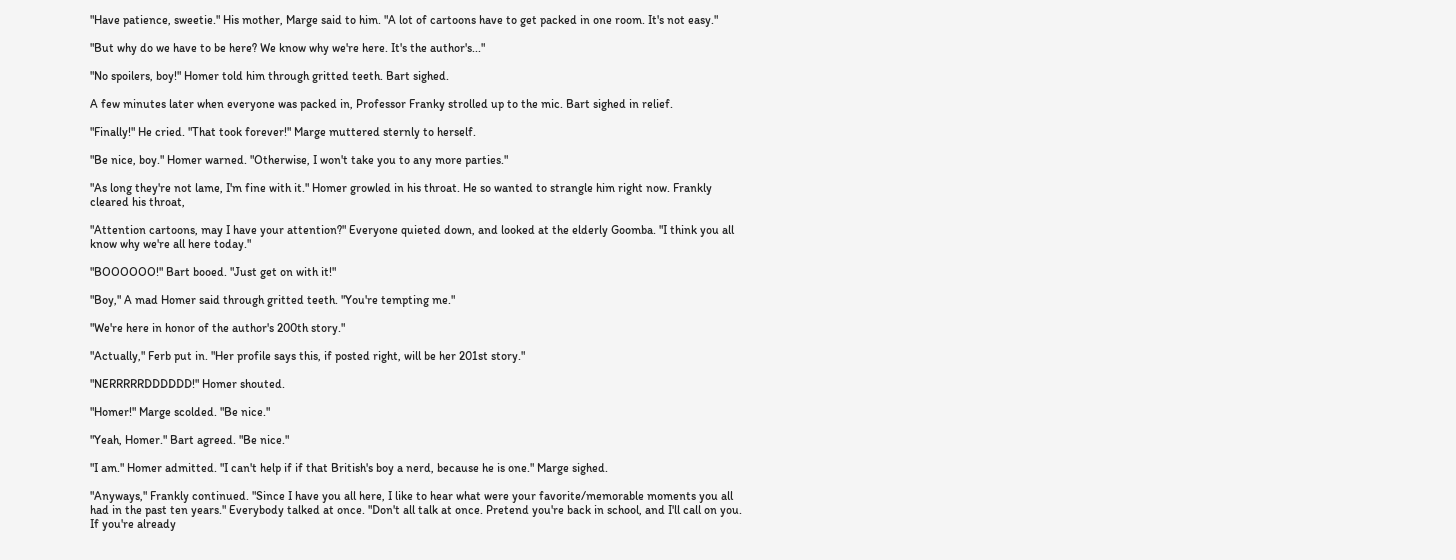"Have patience, sweetie." His mother, Marge said to him. "A lot of cartoons have to get packed in one room. It's not easy."

"But why do we have to be here? We know why we're here. It's the author's..."

"No spoilers, boy!" Homer told him through gritted teeth. Bart sighed.

A few minutes later when everyone was packed in, Professor Franky strolled up to the mic. Bart sighed in relief.

"Finally!" He cried. "That took forever!" Marge muttered sternly to herself.

"Be nice, boy." Homer warned. "Otherwise, I won't take you to any more parties."

"As long they're not lame, I'm fine with it." Homer growled in his throat. He so wanted to strangle him right now. Frankly cleared his throat,

"Attention cartoons, may I have your attention?" Everyone quieted down, and looked at the elderly Goomba. "I think you all know why we're all here today."

"BOOOOOO!" Bart booed. "Just get on with it!"

"Boy," A mad Homer said through gritted teeth. "You're tempting me."

"We're here in honor of the author's 200th story."

"Actually," Ferb put in. "Her profile says this, if posted right, will be her 201st story."

"NERRRRRDDDDDD!" Homer shouted.

"Homer!" Marge scolded. "Be nice."

"Yeah, Homer." Bart agreed. "Be nice."

"I am." Homer admitted. "I can't help if if that British's boy a nerd, because he is one." Marge sighed.

"Anyways," Frankly continued. "Since I have you all here, I like to hear what were your favorite/memorable moments you all had in the past ten years." Everybody talked at once. "Don't all talk at once. Pretend you're back in school, and I'll call on you. If you're already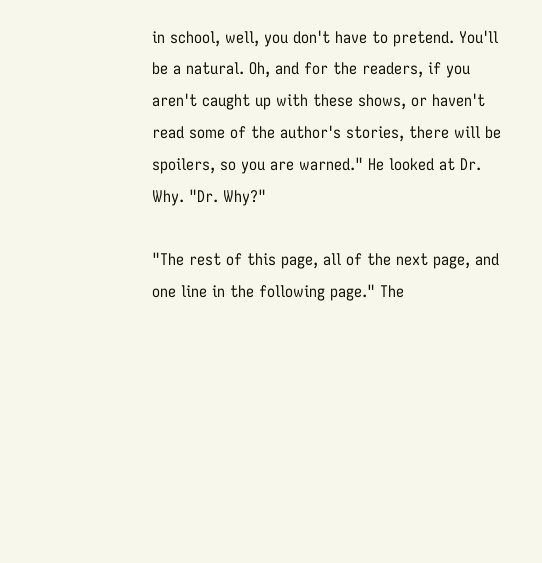in school, well, you don't have to pretend. You'll be a natural. Oh, and for the readers, if you aren't caught up with these shows, or haven't read some of the author's stories, there will be spoilers, so you are warned." He looked at Dr. Why. "Dr. Why?"

"The rest of this page, all of the next page, and one line in the following page." The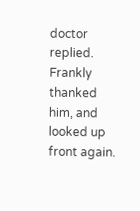doctor replied. Frankly thanked him, and looked up front again.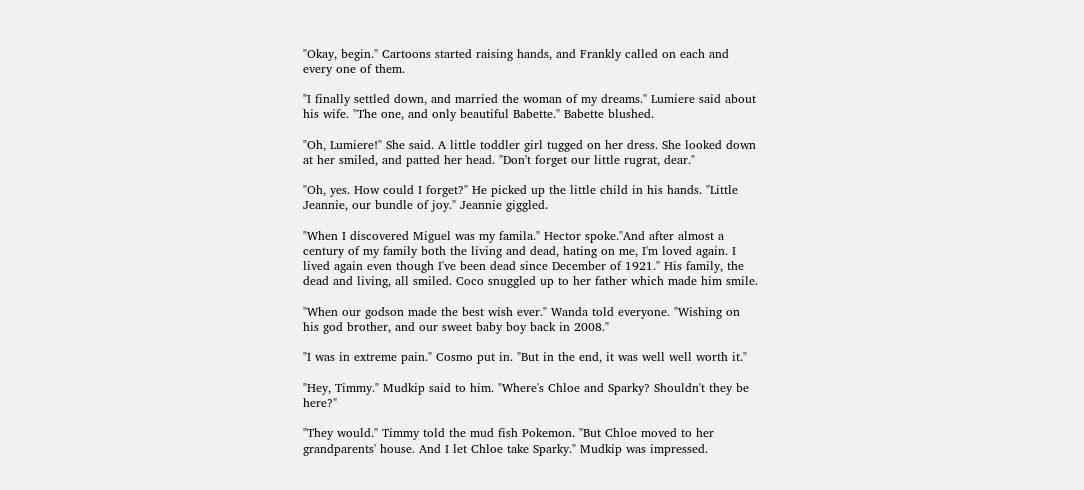"Okay, begin." Cartoons started raising hands, and Frankly called on each and every one of them.

"I finally settled down, and married the woman of my dreams." Lumiere said about his wife. "The one, and only beautiful Babette." Babette blushed.

"Oh, Lumiere!" She said. A little toddler girl tugged on her dress. She looked down at her smiled, and patted her head. "Don't forget our little rugrat, dear."

"Oh, yes. How could I forget?" He picked up the little child in his hands. "Little Jeannie, our bundle of joy." Jeannie giggled.

"When I discovered Miguel was my famila." Hector spoke."And after almost a century of my family both the living and dead, hating on me, I'm loved again. I lived again even though I've been dead since December of 1921." His family, the dead and living, all smiled. Coco snuggled up to her father which made him smile.

"When our godson made the best wish ever." Wanda told everyone. "Wishing on his god brother, and our sweet baby boy back in 2008."

"I was in extreme pain." Cosmo put in. "But in the end, it was well well worth it."

"Hey, Timmy." Mudkip said to him. "Where's Chloe and Sparky? Shouldn't they be here?"

"They would." Timmy told the mud fish Pokemon. "But Chloe moved to her grandparents' house. And I let Chloe take Sparky." Mudkip was impressed.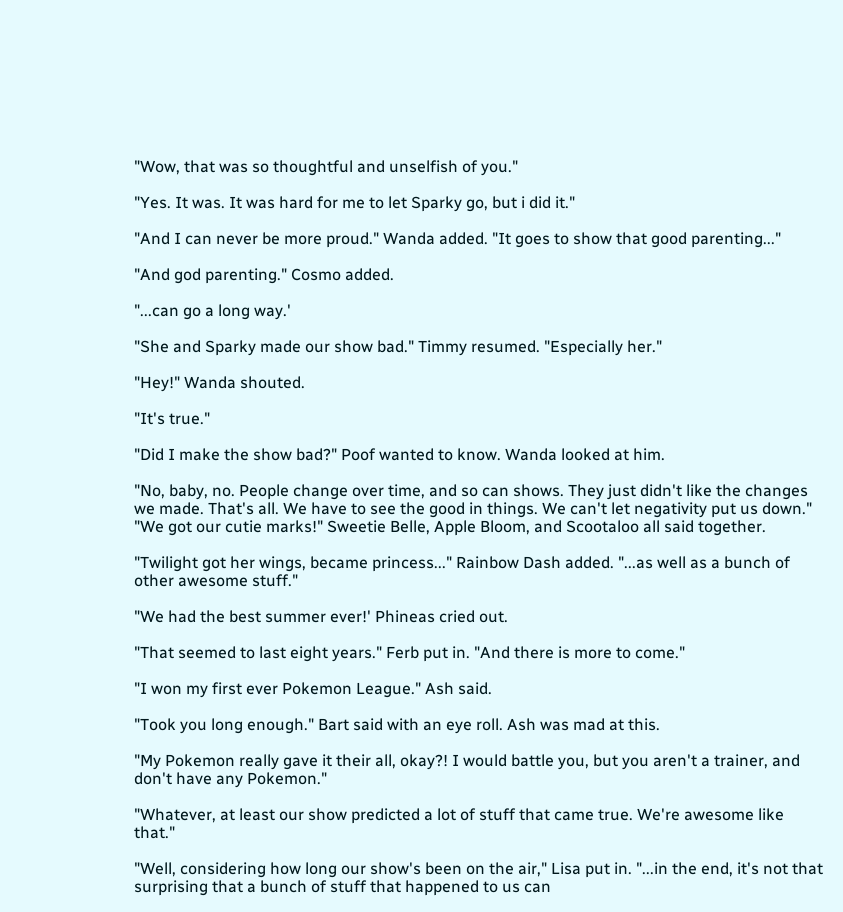"Wow, that was so thoughtful and unselfish of you."

"Yes. It was. It was hard for me to let Sparky go, but i did it."

"And I can never be more proud." Wanda added. "It goes to show that good parenting..."

"And god parenting." Cosmo added.

"...can go a long way.'

"She and Sparky made our show bad." Timmy resumed. "Especially her."

"Hey!" Wanda shouted.

"It's true."

"Did I make the show bad?" Poof wanted to know. Wanda looked at him.

"No, baby, no. People change over time, and so can shows. They just didn't like the changes we made. That's all. We have to see the good in things. We can't let negativity put us down." "We got our cutie marks!" Sweetie Belle, Apple Bloom, and Scootaloo all said together.

"Twilight got her wings, became princess..." Rainbow Dash added. "...as well as a bunch of other awesome stuff."

"We had the best summer ever!' Phineas cried out.

"That seemed to last eight years." Ferb put in. "And there is more to come."

"I won my first ever Pokemon League." Ash said.

"Took you long enough." Bart said with an eye roll. Ash was mad at this.

"My Pokemon really gave it their all, okay?! I would battle you, but you aren't a trainer, and don't have any Pokemon."

"Whatever, at least our show predicted a lot of stuff that came true. We're awesome like that."

"Well, considering how long our show's been on the air," Lisa put in. "...in the end, it's not that surprising that a bunch of stuff that happened to us can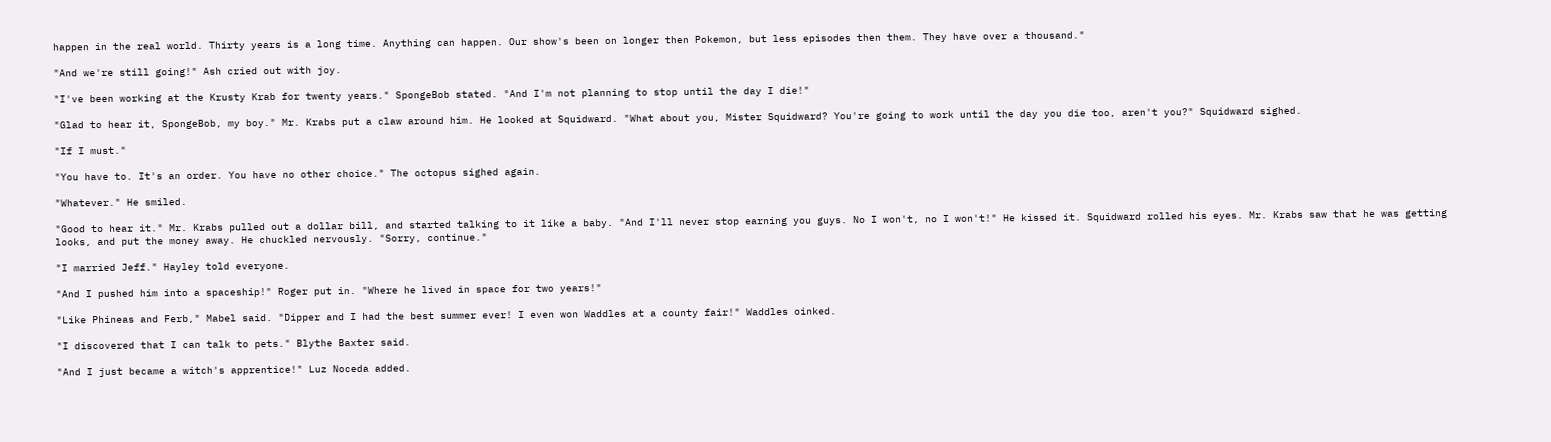happen in the real world. Thirty years is a long time. Anything can happen. Our show's been on longer then Pokemon, but less episodes then them. They have over a thousand."

"And we're still going!" Ash cried out with joy.

"I've been working at the Krusty Krab for twenty years." SpongeBob stated. "And I'm not planning to stop until the day I die!"

"Glad to hear it, SpongeBob, my boy." Mr. Krabs put a claw around him. He looked at Squidward. "What about you, Mister Squidward? You're going to work until the day you die too, aren't you?" Squidward sighed.

"If I must."

"You have to. It's an order. You have no other choice." The octopus sighed again.

"Whatever." He smiled.

"Good to hear it." Mr. Krabs pulled out a dollar bill, and started talking to it like a baby. "And I'll never stop earning you guys. No I won't, no I won't!" He kissed it. Squidward rolled his eyes. Mr. Krabs saw that he was getting looks, and put the money away. He chuckled nervously. "Sorry, continue."

"I married Jeff." Hayley told everyone.

"And I pushed him into a spaceship!" Roger put in. "Where he lived in space for two years!"

"Like Phineas and Ferb," Mabel said. "Dipper and I had the best summer ever! I even won Waddles at a county fair!" Waddles oinked.

"I discovered that I can talk to pets." Blythe Baxter said.

"And I just became a witch's apprentice!" Luz Noceda added.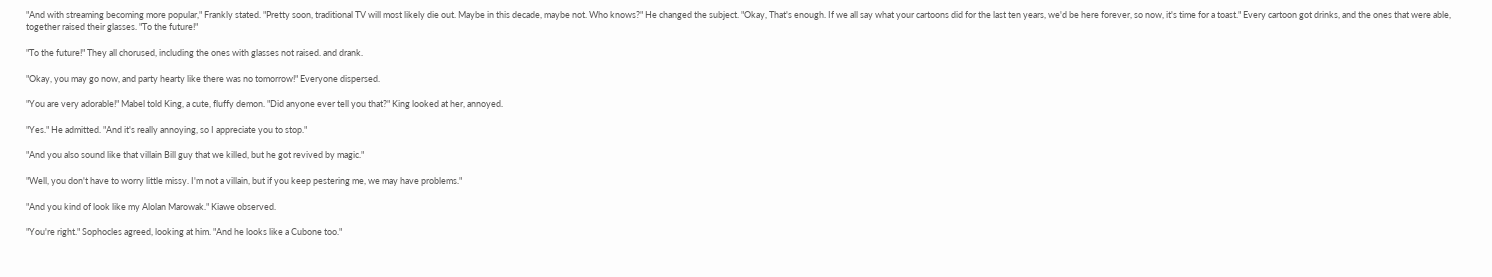"And with streaming becoming more popular," Frankly stated. "Pretty soon, traditional TV will most likely die out. Maybe in this decade, maybe not. Who knows?" He changed the subject. "Okay, That's enough. If we all say what your cartoons did for the last ten years, we'd be here forever, so now, it's time for a toast." Every cartoon got drinks, and the ones that were able, together raised their glasses. "To the future!"

"To the future!" They all chorused, including the ones with glasses not raised. and drank.

"Okay, you may go now, and party hearty like there was no tomorrow!" Everyone dispersed.

"You are very adorable!" Mabel told King, a cute, fluffy demon. "Did anyone ever tell you that?" King looked at her, annoyed.

"Yes." He admitted. "And it's really annoying, so I appreciate you to stop."

"And you also sound like that villain Bill guy that we killed, but he got revived by magic."

"Well, you don't have to worry little missy. I'm not a villain, but if you keep pestering me, we may have problems."

"And you kind of look like my Alolan Marowak." Kiawe observed.

"You're right." Sophocles agreed, looking at him. "And he looks like a Cubone too."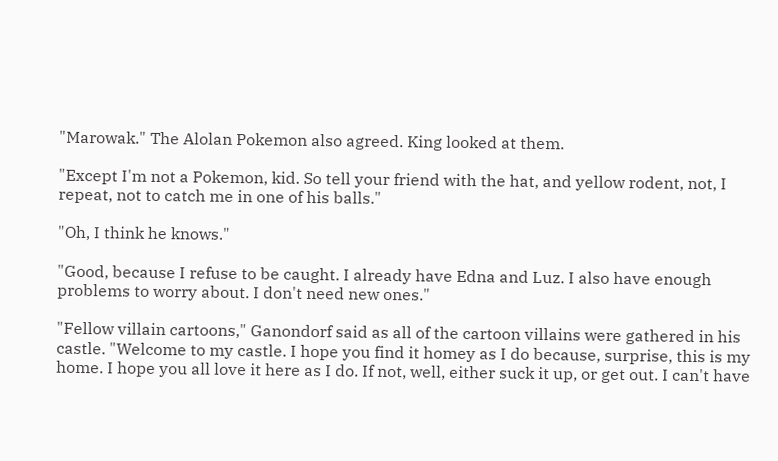"Marowak." The Alolan Pokemon also agreed. King looked at them.

"Except I'm not a Pokemon, kid. So tell your friend with the hat, and yellow rodent, not, I repeat, not to catch me in one of his balls."

"Oh, I think he knows."

"Good, because I refuse to be caught. I already have Edna and Luz. I also have enough problems to worry about. I don't need new ones."

"Fellow villain cartoons," Ganondorf said as all of the cartoon villains were gathered in his castle. "Welcome to my castle. I hope you find it homey as I do because, surprise, this is my home. I hope you all love it here as I do. If not, well, either suck it up, or get out. I can't have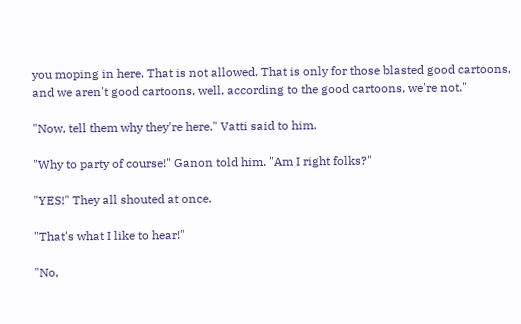you moping in here. That is not allowed. That is only for those blasted good cartoons, and we aren't good cartoons, well, according to the good cartoons, we're not."

"Now, tell them why they're here." Vatti said to him.

"Why to party of course!" Ganon told him. "Am I right folks?"

"YES!" They all shouted at once.

"That's what I like to hear!"

"No,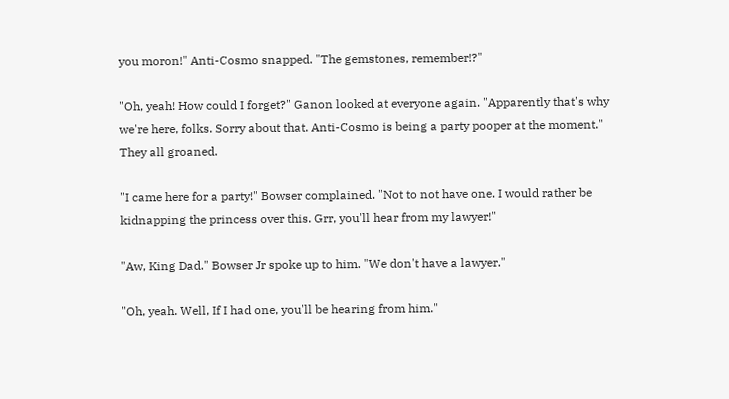you moron!" Anti-Cosmo snapped. "The gemstones, remember!?"

"Oh, yeah! How could I forget?" Ganon looked at everyone again. "Apparently that's why we're here, folks. Sorry about that. Anti-Cosmo is being a party pooper at the moment." They all groaned.

"I came here for a party!" Bowser complained. "Not to not have one. I would rather be kidnapping the princess over this. Grr, you'll hear from my lawyer!"

"Aw, King Dad." Bowser Jr spoke up to him. "We don't have a lawyer."

"Oh, yeah. Well, If I had one, you'll be hearing from him."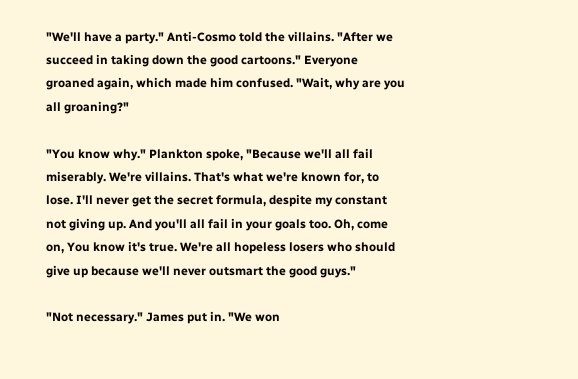"We'll have a party." Anti-Cosmo told the villains. "After we succeed in taking down the good cartoons." Everyone groaned again, which made him confused. "Wait, why are you all groaning?"

"You know why." Plankton spoke, "Because we'll all fail miserably. We're villains. That's what we're known for, to lose. I'll never get the secret formula, despite my constant not giving up. And you'll all fail in your goals too. Oh, come on, You know it's true. We're all hopeless losers who should give up because we'll never outsmart the good guys."

"Not necessary." James put in. "We won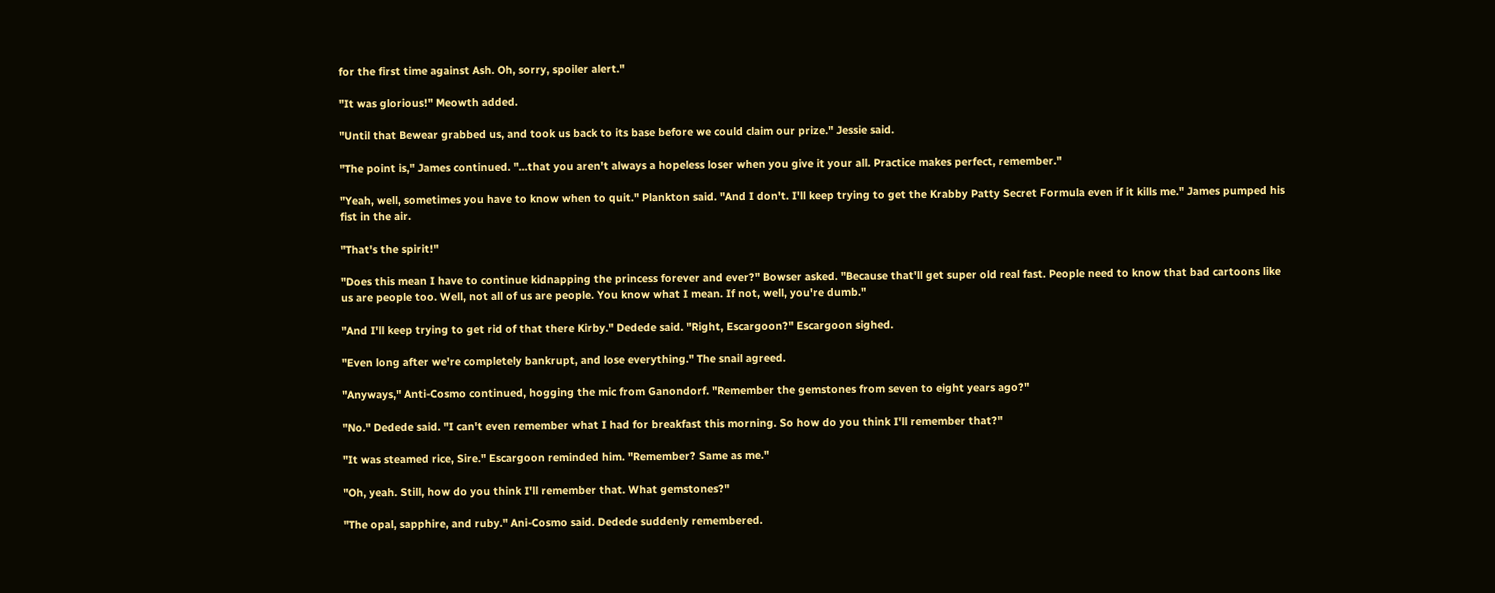for the first time against Ash. Oh, sorry, spoiler alert."

"It was glorious!" Meowth added.

"Until that Bewear grabbed us, and took us back to its base before we could claim our prize." Jessie said.

"The point is," James continued. "...that you aren't always a hopeless loser when you give it your all. Practice makes perfect, remember."

"Yeah, well, sometimes you have to know when to quit." Plankton said. "And I don't. I'll keep trying to get the Krabby Patty Secret Formula even if it kills me." James pumped his fist in the air.

"That's the spirit!"

"Does this mean I have to continue kidnapping the princess forever and ever?" Bowser asked. "Because that'll get super old real fast. People need to know that bad cartoons like us are people too. Well, not all of us are people. You know what I mean. If not, well, you're dumb."

"And I'll keep trying to get rid of that there Kirby." Dedede said. "Right, Escargoon?" Escargoon sighed.

"Even long after we're completely bankrupt, and lose everything." The snail agreed.

"Anyways," Anti-Cosmo continued, hogging the mic from Ganondorf. "Remember the gemstones from seven to eight years ago?"

"No." Dedede said. "I can't even remember what I had for breakfast this morning. So how do you think I'll remember that?"

"It was steamed rice, Sire." Escargoon reminded him. "Remember? Same as me."

"Oh, yeah. Still, how do you think I'll remember that. What gemstones?"

"The opal, sapphire, and ruby." Ani-Cosmo said. Dedede suddenly remembered.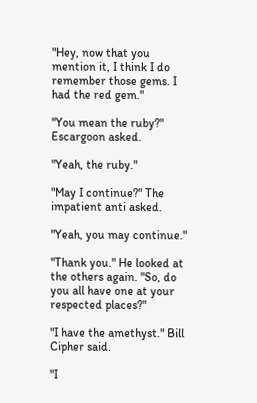"Hey, now that you mention it, I think I do remember those gems. I had the red gem."

"You mean the ruby?" Escargoon asked.

"Yeah, the ruby."

"May I continue?" The impatient anti asked.

"Yeah, you may continue."

"Thank you." He looked at the others again. "So, do you all have one at your respected places?"

"I have the amethyst." Bill Cipher said.

"I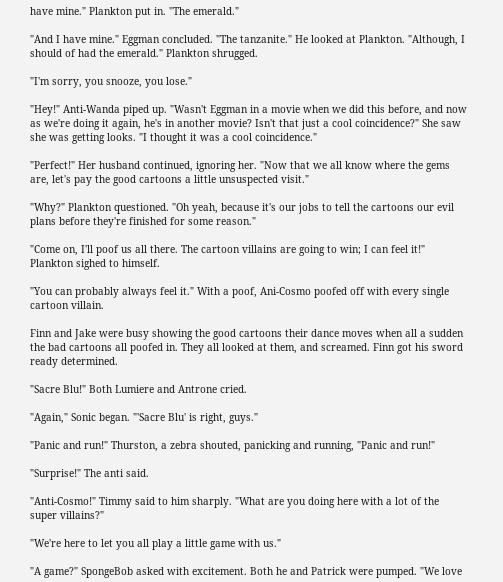have mine." Plankton put in. "The emerald."

"And I have mine." Eggman concluded. "The tanzanite." He looked at Plankton. "Although, I should of had the emerald." Plankton shrugged.

"I'm sorry, you snooze, you lose."

"Hey!" Anti-Wanda piped up. "Wasn't Eggman in a movie when we did this before, and now as we're doing it again, he's in another movie? Isn't that just a cool coincidence?" She saw she was getting looks. "I thought it was a cool coincidence."

"Perfect!" Her husband continued, ignoring her. "Now that we all know where the gems are, let's pay the good cartoons a little unsuspected visit."

"Why?" Plankton questioned. "Oh yeah, because it's our jobs to tell the cartoons our evil plans before they're finished for some reason."

"Come on, I'll poof us all there. The cartoon villains are going to win; I can feel it!" Plankton sighed to himself.

"You can probably always feel it." With a poof, Ani-Cosmo poofed off with every single cartoon villain.

Finn and Jake were busy showing the good cartoons their dance moves when all a sudden the bad cartoons all poofed in. They all looked at them, and screamed. Finn got his sword ready determined.

"Sacre Blu!" Both Lumiere and Antrone cried.

"Again," Sonic began. "'Sacre Blu' is right, guys."

"Panic and run!" Thurston, a zebra shouted, panicking and running, "Panic and run!"

"Surprise!" The anti said.

"Anti-Cosmo!" Timmy said to him sharply. "What are you doing here with a lot of the super villains?"

"We're here to let you all play a little game with us."

"A game?" SpongeBob asked with excitement. Both he and Patrick were pumped. "We love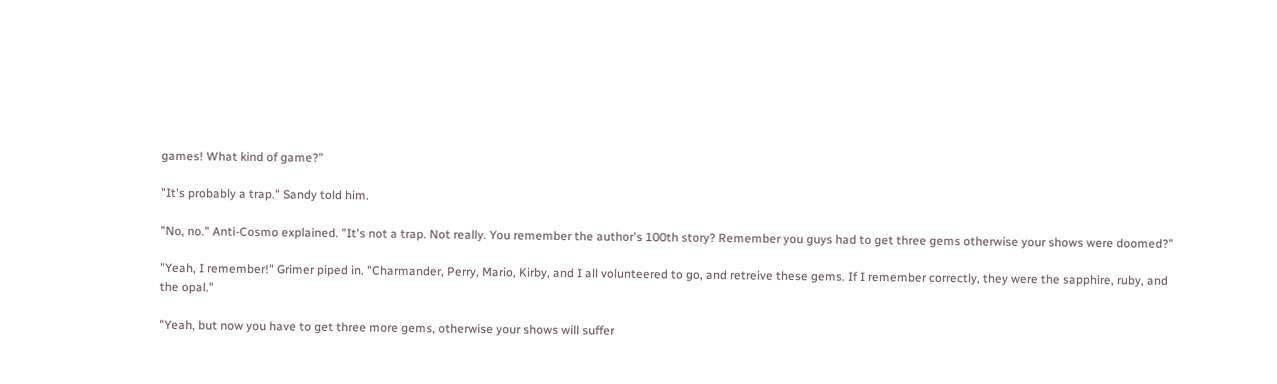games! What kind of game?"

"It's probably a trap." Sandy told him.

"No, no." Anti-Cosmo explained. "It's not a trap. Not really. You remember the author's 100th story? Remember you guys had to get three gems otherwise your shows were doomed?"

"Yeah, I remember!" Grimer piped in. "Charmander, Perry, Mario, Kirby, and I all volunteered to go, and retreive these gems. If I remember correctly, they were the sapphire, ruby, and the opal."

"Yeah, but now you have to get three more gems, otherwise your shows will suffer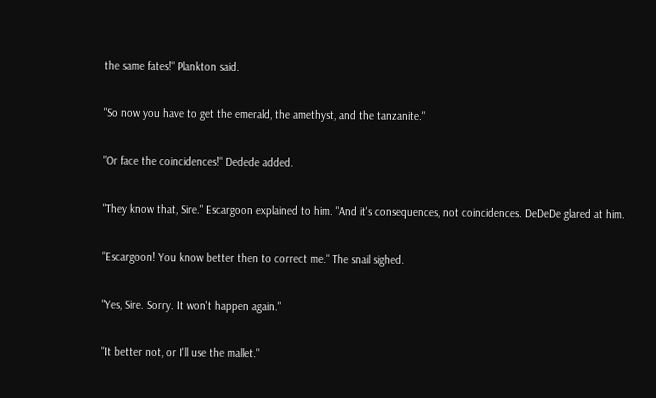the same fates!" Plankton said.

"So now you have to get the emerald, the amethyst, and the tanzanite."

"Or face the coincidences!" Dedede added.

"They know that, Sire." Escargoon explained to him. "And it's consequences, not coincidences. DeDeDe glared at him.

"Escargoon! You know better then to correct me." The snail sighed.

"Yes, Sire. Sorry. It won't happen again."

"It better not, or I'll use the mallet."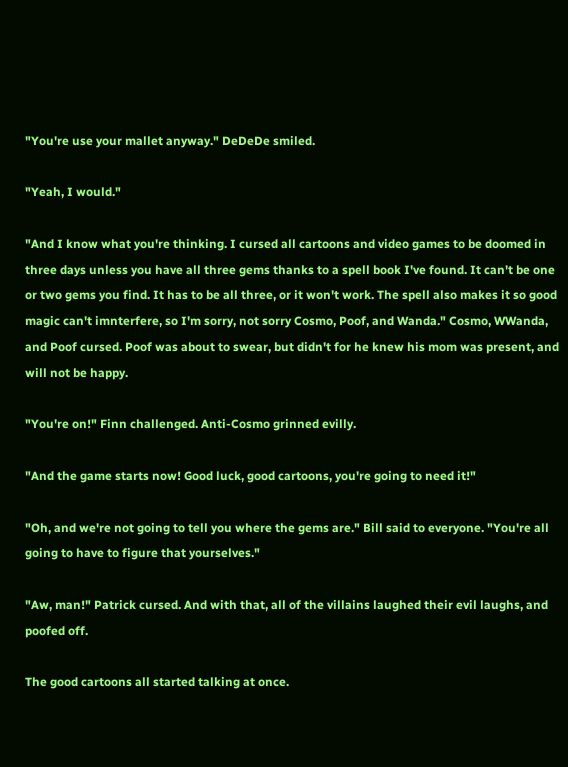"You're use your mallet anyway." DeDeDe smiled.

"Yeah, I would."

"And I know what you're thinking. I cursed all cartoons and video games to be doomed in three days unless you have all three gems thanks to a spell book I've found. It can't be one or two gems you find. It has to be all three, or it won't work. The spell also makes it so good magic can't imnterfere, so I'm sorry, not sorry Cosmo, Poof, and Wanda." Cosmo, WWanda, and Poof cursed. Poof was about to swear, but didn't for he knew his mom was present, and will not be happy.

"You're on!" Finn challenged. Anti-Cosmo grinned evilly.

"And the game starts now! Good luck, good cartoons, you're going to need it!"

"Oh, and we're not going to tell you where the gems are." Bill said to everyone. "You're all going to have to figure that yourselves."

"Aw, man!" Patrick cursed. And with that, all of the villains laughed their evil laughs, and poofed off.

The good cartoons all started talking at once.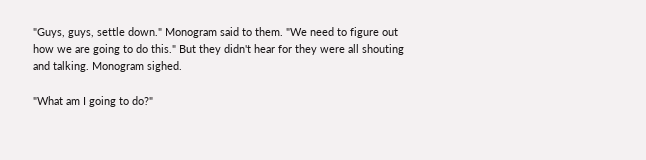"Guys, guys, settle down." Monogram said to them. "We need to figure out how we are going to do this." But they didn't hear for they were all shouting and talking. Monogram sighed.

"What am I going to do?"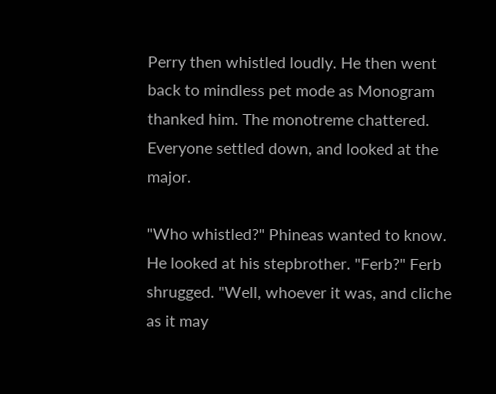Perry then whistled loudly. He then went back to mindless pet mode as Monogram thanked him. The monotreme chattered. Everyone settled down, and looked at the major.

"Who whistled?" Phineas wanted to know. He looked at his stepbrother. "Ferb?" Ferb shrugged. "Well, whoever it was, and cliche as it may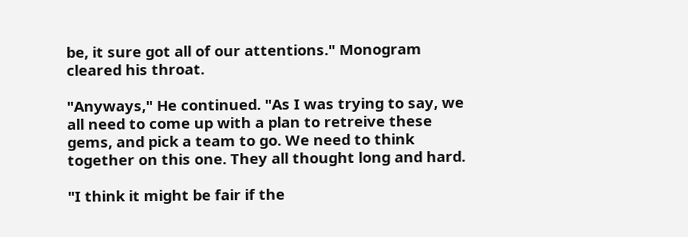be, it sure got all of our attentions." Monogram cleared his throat.

"Anyways," He continued. "As I was trying to say, we all need to come up with a plan to retreive these gems, and pick a team to go. We need to think together on this one. They all thought long and hard.

"I think it might be fair if the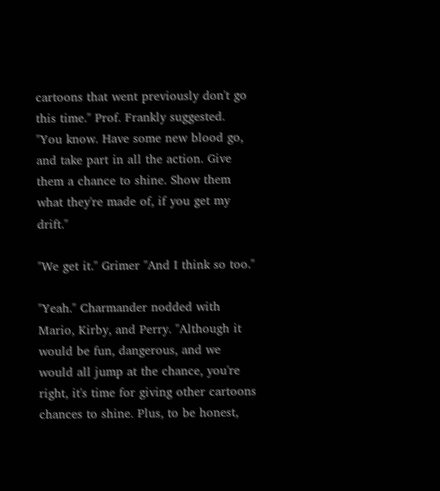cartoons that went previously don't go this time." Prof. Frankly suggested. "You know. Have some new blood go, and take part in all the action. Give them a chance to shine. Show them what they're made of, if you get my drift."

"We get it." Grimer "And I think so too."

"Yeah." Charmander nodded with Mario, Kirby, and Perry. "Although it would be fun, dangerous, and we would all jump at the chance, you're right, it's time for giving other cartoons chances to shine. Plus, to be honest,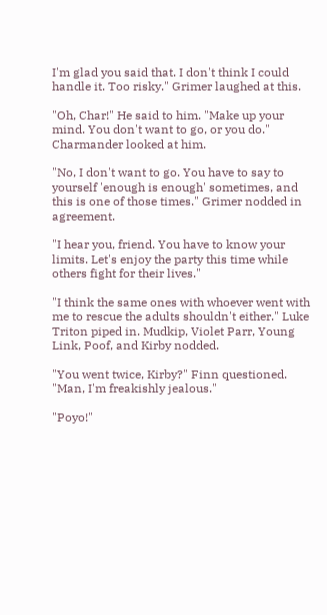I'm glad you said that. I don't think I could handle it. Too risky." Grimer laughed at this.

"Oh, Char!" He said to him. "Make up your mind. You don't want to go, or you do." Charmander looked at him.

"No, I don't want to go. You have to say to yourself 'enough is enough' sometimes, and this is one of those times." Grimer nodded in agreement.

"I hear you, friend. You have to know your limits. Let's enjoy the party this time while others fight for their lives."

"I think the same ones with whoever went with me to rescue the adults shouldn't either." Luke Triton piped in. Mudkip, Violet Parr, Young Link, Poof, and Kirby nodded.

"You went twice, Kirby?" Finn questioned. "Man, I'm freakishly jealous."

"Poyo!"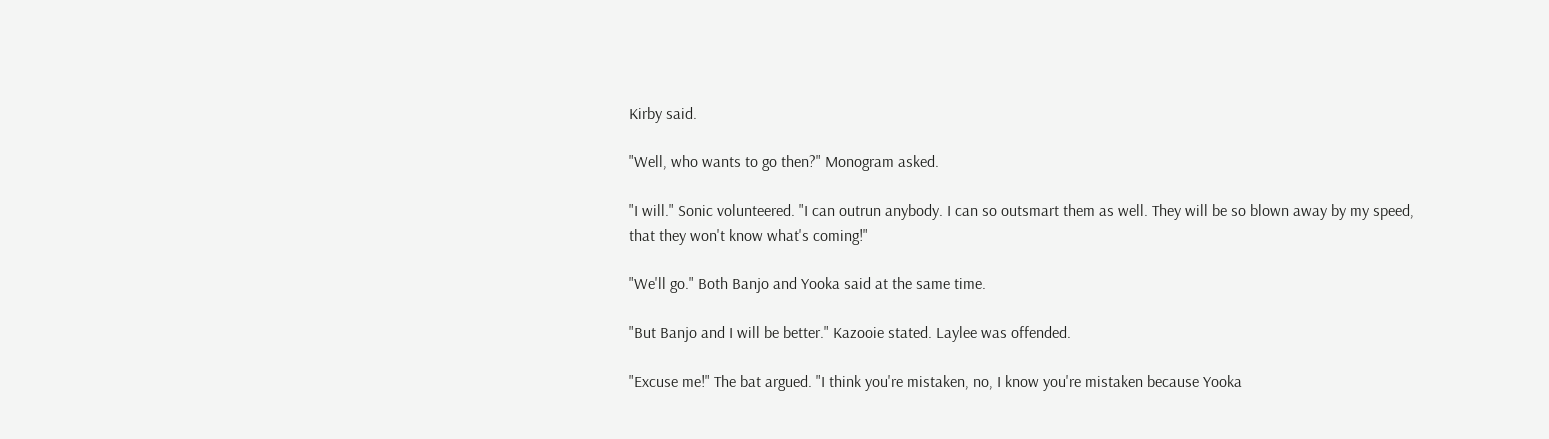Kirby said.

"Well, who wants to go then?" Monogram asked.

"I will." Sonic volunteered. "I can outrun anybody. I can so outsmart them as well. They will be so blown away by my speed, that they won't know what's coming!"

"We'll go." Both Banjo and Yooka said at the same time.

"But Banjo and I will be better." Kazooie stated. Laylee was offended.

"Excuse me!" The bat argued. "I think you're mistaken, no, I know you're mistaken because Yooka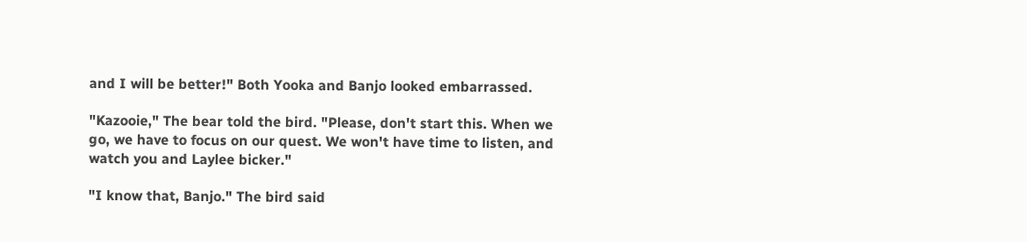and I will be better!" Both Yooka and Banjo looked embarrassed.

"Kazooie," The bear told the bird. "Please, don't start this. When we go, we have to focus on our quest. We won't have time to listen, and watch you and Laylee bicker."

"I know that, Banjo." The bird said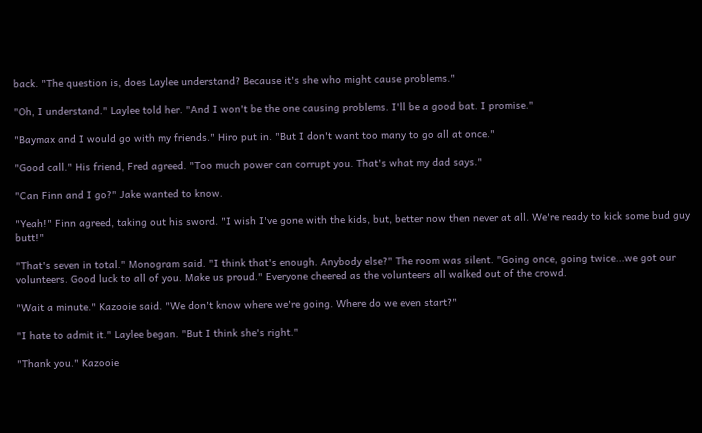back. "The question is, does Laylee understand? Because it's she who might cause problems."

"Oh, I understand." Laylee told her. "And I won't be the one causing problems. I'll be a good bat. I promise."

"Baymax and I would go with my friends." Hiro put in. "But I don't want too many to go all at once."

"Good call." His friend, Fred agreed. "Too much power can corrupt you. That's what my dad says."

"Can Finn and I go?" Jake wanted to know.

"Yeah!" Finn agreed, taking out his sword. "I wish I've gone with the kids, but, better now then never at all. We're ready to kick some bud guy butt!"

"That's seven in total." Monogram said. "I think that's enough. Anybody else?" The room was silent. "Going once, going twice...we got our volunteers. Good luck to all of you. Make us proud." Everyone cheered as the volunteers all walked out of the crowd.

"Wait a minute." Kazooie said. "We don't know where we're going. Where do we even start?"

"I hate to admit it." Laylee began. "But I think she's right."

"Thank you." Kazooie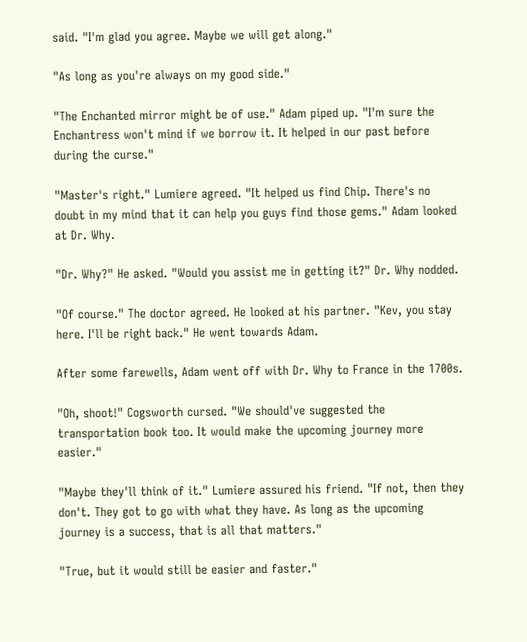said. "I'm glad you agree. Maybe we will get along."

"As long as you're always on my good side."

"The Enchanted mirror might be of use." Adam piped up. "I'm sure the Enchantress won't mind if we borrow it. It helped in our past before during the curse."

"Master's right." Lumiere agreed. "It helped us find Chip. There's no doubt in my mind that it can help you guys find those gems." Adam looked at Dr. Why.

"Dr. Why?" He asked. "Would you assist me in getting it?" Dr. Why nodded.

"Of course." The doctor agreed. He looked at his partner. "Kev, you stay here. I'll be right back." He went towards Adam.

After some farewells, Adam went off with Dr. Why to France in the 1700s.

"Oh, shoot!" Cogsworth cursed. "We should've suggested the transportation book too. It would make the upcoming journey more easier."

"Maybe they'll think of it." Lumiere assured his friend. "If not, then they don't. They got to go with what they have. As long as the upcoming journey is a success, that is all that matters."

"True, but it would still be easier and faster."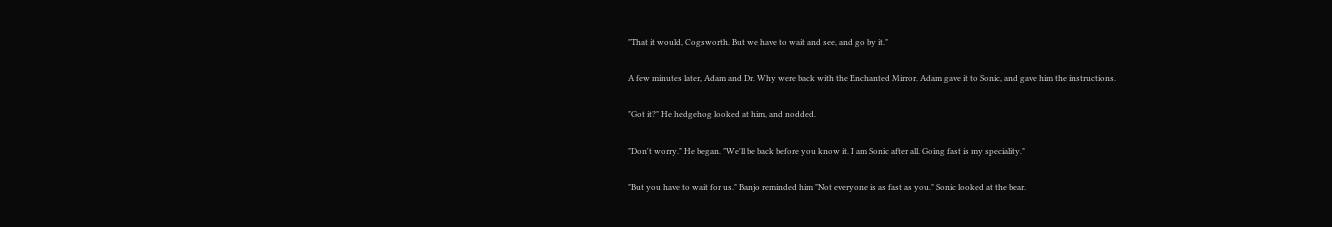"That it would, Cogsworth. But we have to wait and see, and go by it."

A few minutes later, Adam and Dr. Why were back with the Enchanted Mirror. Adam gave it to Sonic, and gave him the instructions.

"Got it?" He hedgehog looked at him, and nodded.

"Don't worry." He began. "We'll be back before you know it. I am Sonic after all. Going fast is my speciality."

"But you have to wait for us." Banjo reminded him "Not everyone is as fast as you." Sonic looked at the bear.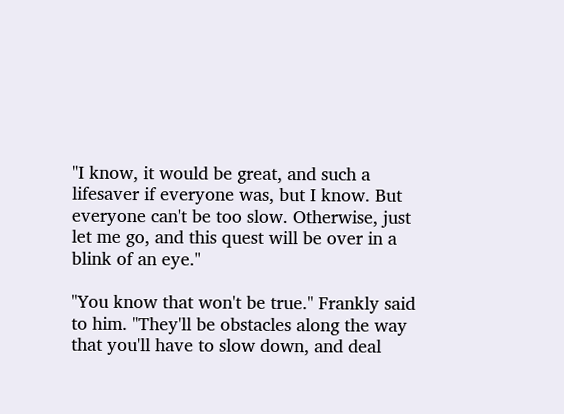"I know, it would be great, and such a lifesaver if everyone was, but I know. But everyone can't be too slow. Otherwise, just let me go, and this quest will be over in a blink of an eye."

"You know that won't be true." Frankly said to him. "They'll be obstacles along the way that you'll have to slow down, and deal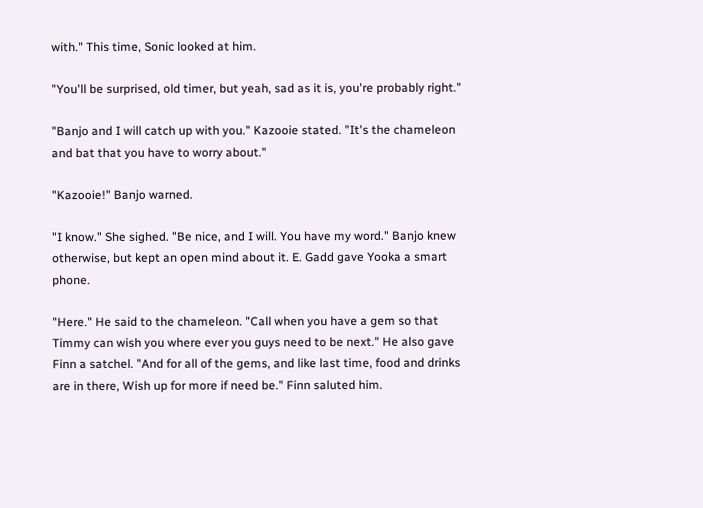with." This time, Sonic looked at him.

"You'll be surprised, old timer, but yeah, sad as it is, you're probably right."

"Banjo and I will catch up with you." Kazooie stated. "It's the chameleon and bat that you have to worry about."

"Kazooie!" Banjo warned.

"I know." She sighed. "Be nice, and I will. You have my word." Banjo knew otherwise, but kept an open mind about it. E. Gadd gave Yooka a smart phone.

"Here." He said to the chameleon. "Call when you have a gem so that Timmy can wish you where ever you guys need to be next." He also gave Finn a satchel. "And for all of the gems, and like last time, food and drinks are in there, Wish up for more if need be." Finn saluted him.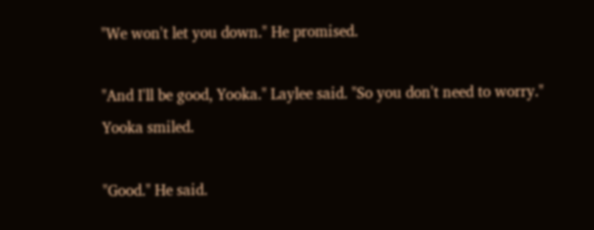"We won't let you down." He promised.

"And I'll be good, Yooka." Laylee said. "So you don't need to worry." Yooka smiled.

"Good." He said.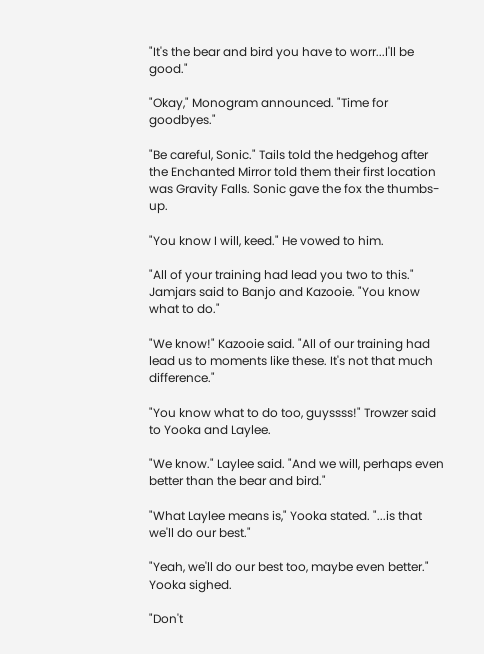"It's the bear and bird you have to worr...I'll be good."

"Okay," Monogram announced. "Time for goodbyes."

"Be careful, Sonic." Tails told the hedgehog after the Enchanted Mirror told them their first location was Gravity Falls. Sonic gave the fox the thumbs-up.

"You know I will, keed." He vowed to him.

"All of your training had lead you two to this." Jamjars said to Banjo and Kazooie. "You know what to do."

"We know!" Kazooie said. "All of our training had lead us to moments like these. It's not that much difference."

"You know what to do too, guyssss!" Trowzer said to Yooka and Laylee.

"We know." Laylee said. "And we will, perhaps even better than the bear and bird."

"What Laylee means is," Yooka stated. "...is that we'll do our best."

"Yeah, we'll do our best too, maybe even better." Yooka sighed.

"Don't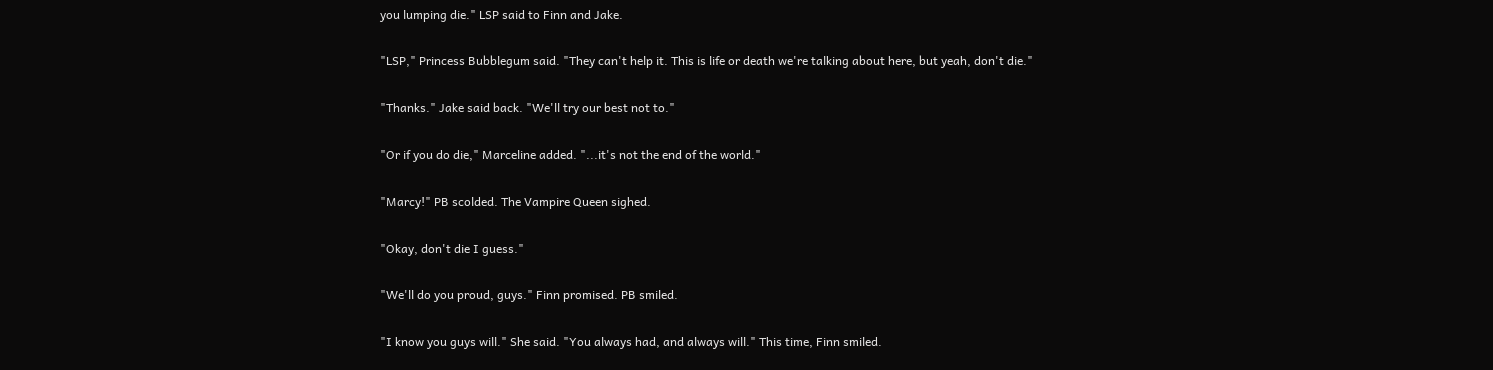you lumping die." LSP said to Finn and Jake.

"LSP," Princess Bubblegum said. "They can't help it. This is life or death we're talking about here, but yeah, don't die."

"Thanks." Jake said back. "We'll try our best not to."

"Or if you do die," Marceline added. "...it's not the end of the world."

"Marcy!" PB scolded. The Vampire Queen sighed.

"Okay, don't die I guess."

"We'll do you proud, guys." Finn promised. PB smiled.

"I know you guys will." She said. "You always had, and always will." This time, Finn smiled.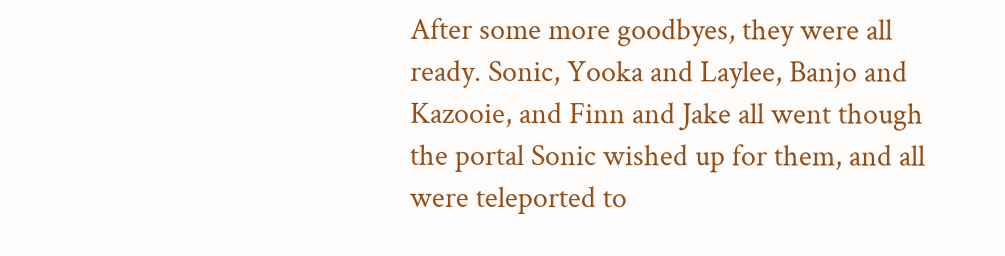After some more goodbyes, they were all ready. Sonic, Yooka and Laylee, Banjo and Kazooie, and Finn and Jake all went though the portal Sonic wished up for them, and all were teleported to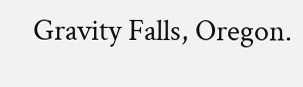Gravity Falls, Oregon.